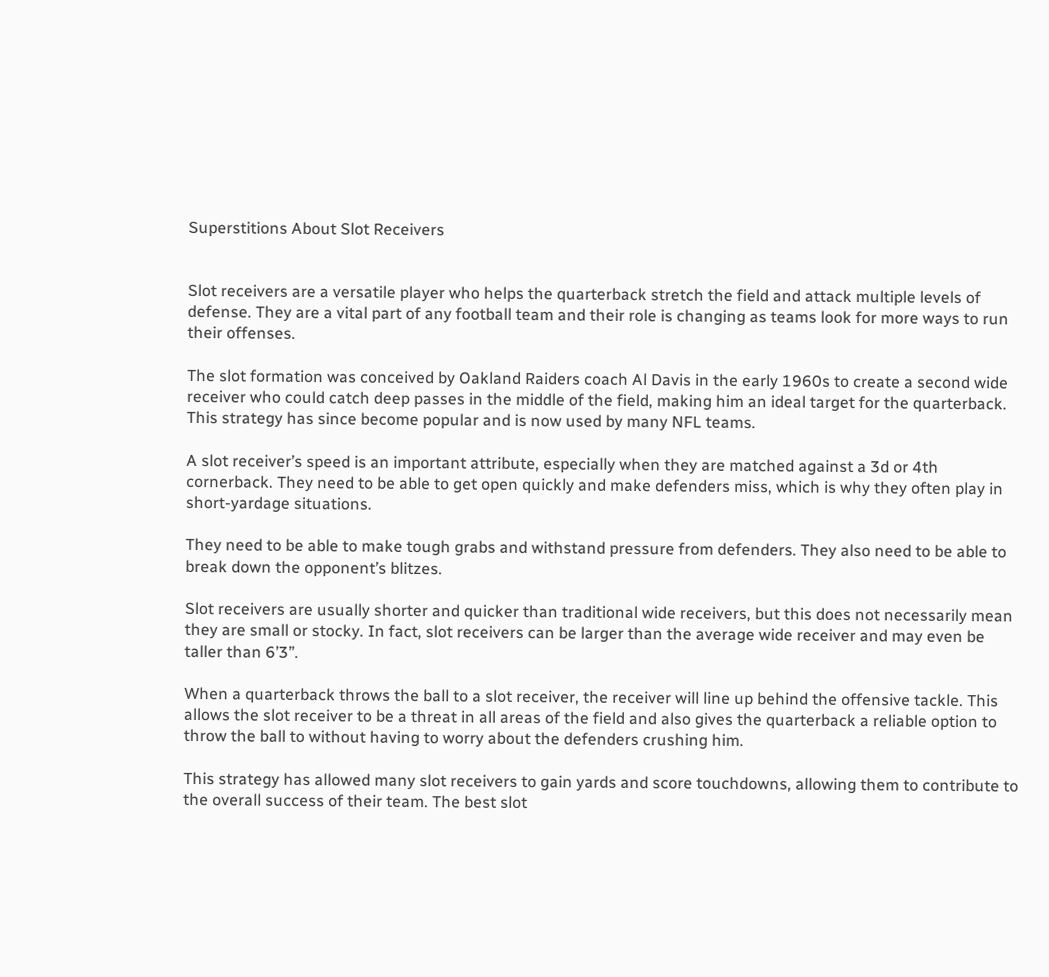Superstitions About Slot Receivers


Slot receivers are a versatile player who helps the quarterback stretch the field and attack multiple levels of defense. They are a vital part of any football team and their role is changing as teams look for more ways to run their offenses.

The slot formation was conceived by Oakland Raiders coach Al Davis in the early 1960s to create a second wide receiver who could catch deep passes in the middle of the field, making him an ideal target for the quarterback. This strategy has since become popular and is now used by many NFL teams.

A slot receiver’s speed is an important attribute, especially when they are matched against a 3d or 4th cornerback. They need to be able to get open quickly and make defenders miss, which is why they often play in short-yardage situations.

They need to be able to make tough grabs and withstand pressure from defenders. They also need to be able to break down the opponent’s blitzes.

Slot receivers are usually shorter and quicker than traditional wide receivers, but this does not necessarily mean they are small or stocky. In fact, slot receivers can be larger than the average wide receiver and may even be taller than 6’3”.

When a quarterback throws the ball to a slot receiver, the receiver will line up behind the offensive tackle. This allows the slot receiver to be a threat in all areas of the field and also gives the quarterback a reliable option to throw the ball to without having to worry about the defenders crushing him.

This strategy has allowed many slot receivers to gain yards and score touchdowns, allowing them to contribute to the overall success of their team. The best slot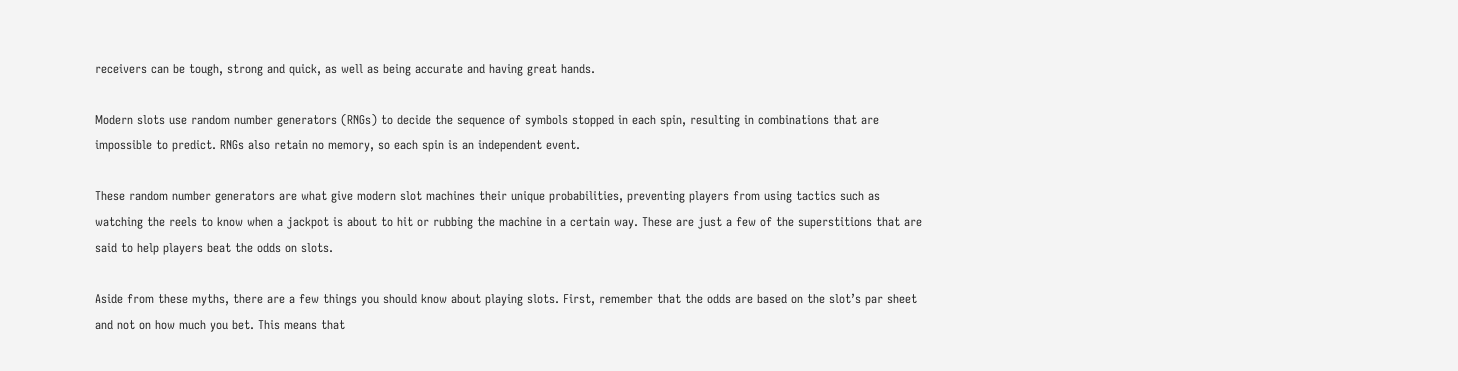receivers can be tough, strong and quick, as well as being accurate and having great hands.

Modern slots use random number generators (RNGs) to decide the sequence of symbols stopped in each spin, resulting in combinations that are impossible to predict. RNGs also retain no memory, so each spin is an independent event.

These random number generators are what give modern slot machines their unique probabilities, preventing players from using tactics such as watching the reels to know when a jackpot is about to hit or rubbing the machine in a certain way. These are just a few of the superstitions that are said to help players beat the odds on slots.

Aside from these myths, there are a few things you should know about playing slots. First, remember that the odds are based on the slot’s par sheet and not on how much you bet. This means that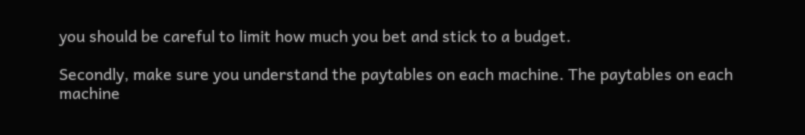you should be careful to limit how much you bet and stick to a budget.

Secondly, make sure you understand the paytables on each machine. The paytables on each machine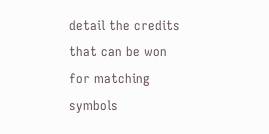detail the credits that can be won for matching symbols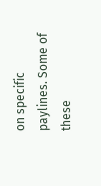on specific paylines. Some of these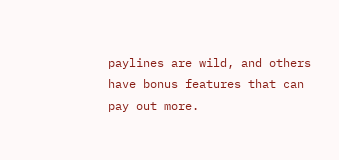paylines are wild, and others have bonus features that can pay out more.